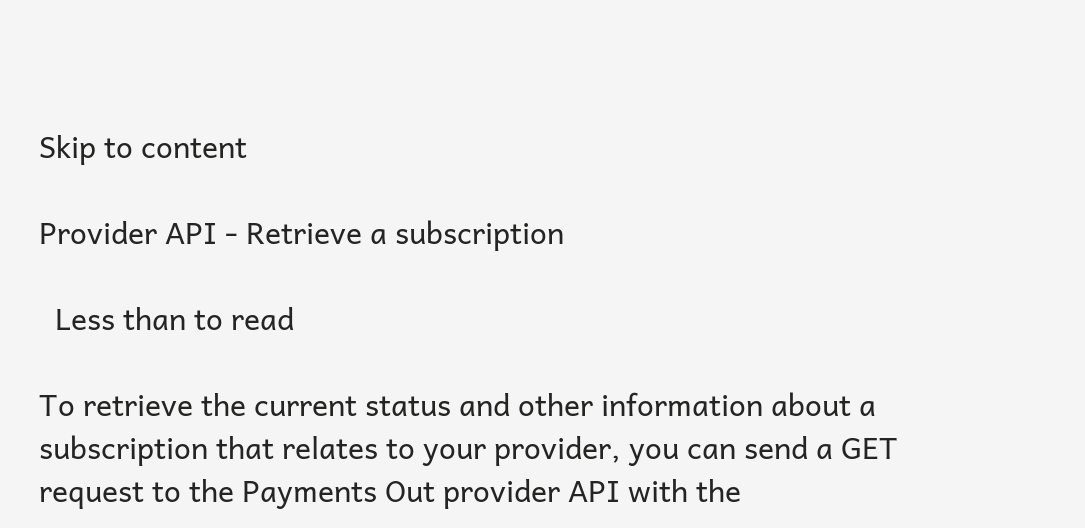Skip to content

Provider API - Retrieve a subscription

  Less than to read

To retrieve the current status and other information about a subscription that relates to your provider, you can send a GET request to the Payments Out provider API with the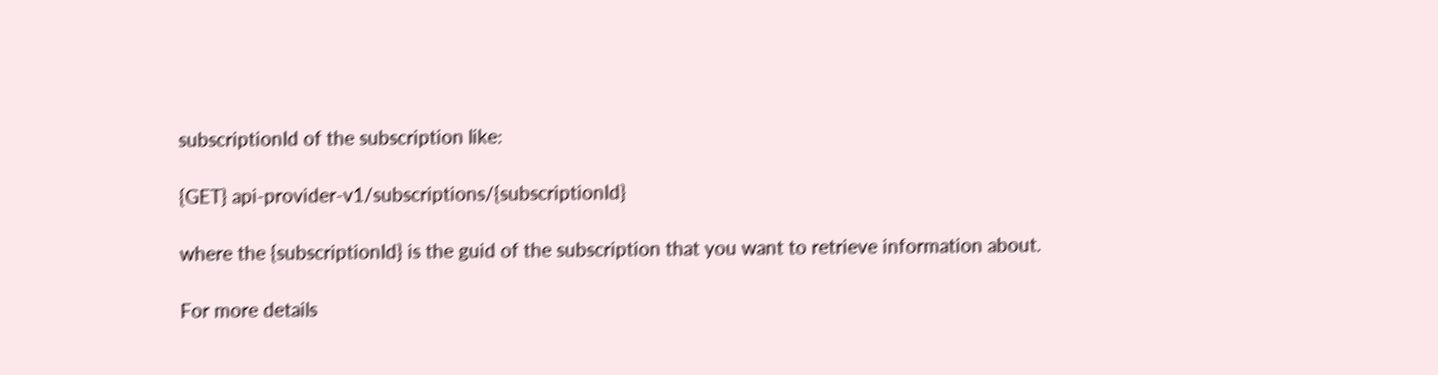subscriptionId of the subscription like:

{GET} api-provider-v1/subscriptions/{subscriptionId}

where the {subscriptionId} is the guid of the subscription that you want to retrieve information about.

For more details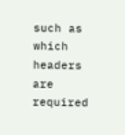such as which headers are required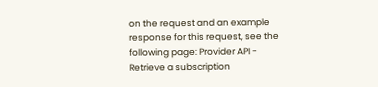on the request and an example response for this request, see the following page: Provider API - Retrieve a subscription